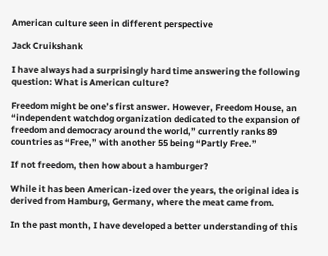American culture seen in different perspective

Jack Cruikshank

I have always had a surprisingly hard time answering the following question: What is American culture?

Freedom might be one’s first answer. However, Freedom House, an “independent watchdog organization dedicated to the expansion of freedom and democracy around the world,” currently ranks 89 countries as “Free,” with another 55 being “Partly Free.”

If not freedom, then how about a hamburger?

While it has been American-ized over the years, the original idea is derived from Hamburg, Germany, where the meat came from.

In the past month, I have developed a better understanding of this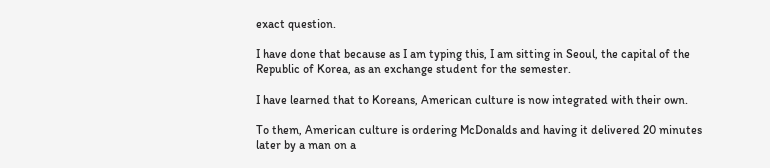exact question.

I have done that because as I am typing this, I am sitting in Seoul, the capital of the Republic of Korea, as an exchange student for the semester.

I have learned that to Koreans, American culture is now integrated with their own.

To them, American culture is ordering McDonalds and having it delivered 20 minutes later by a man on a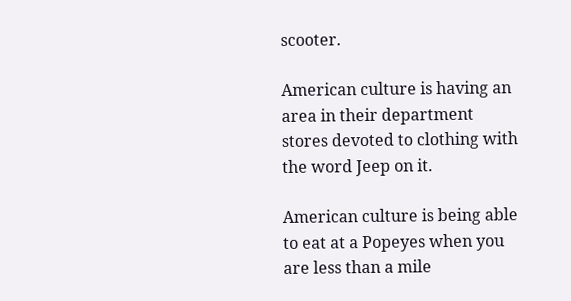scooter.

American culture is having an area in their department stores devoted to clothing with the word Jeep on it.

American culture is being able to eat at a Popeyes when you are less than a mile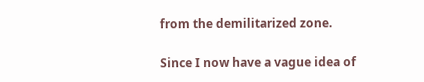from the demilitarized zone.

Since I now have a vague idea of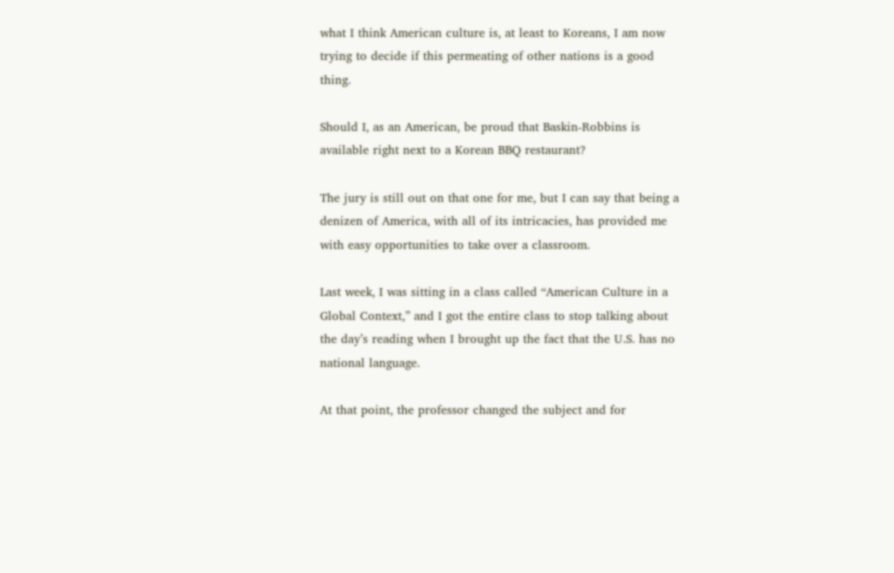what I think American culture is, at least to Koreans, I am now trying to decide if this permeating of other nations is a good thing.

Should I, as an American, be proud that Baskin-Robbins is available right next to a Korean BBQ restaurant?

The jury is still out on that one for me, but I can say that being a denizen of America, with all of its intricacies, has provided me with easy opportunities to take over a classroom.

Last week, I was sitting in a class called “American Culture in a Global Context,” and I got the entire class to stop talking about the day’s reading when I brought up the fact that the U.S. has no national language.

At that point, the professor changed the subject and for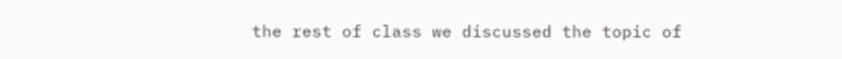the rest of class we discussed the topic of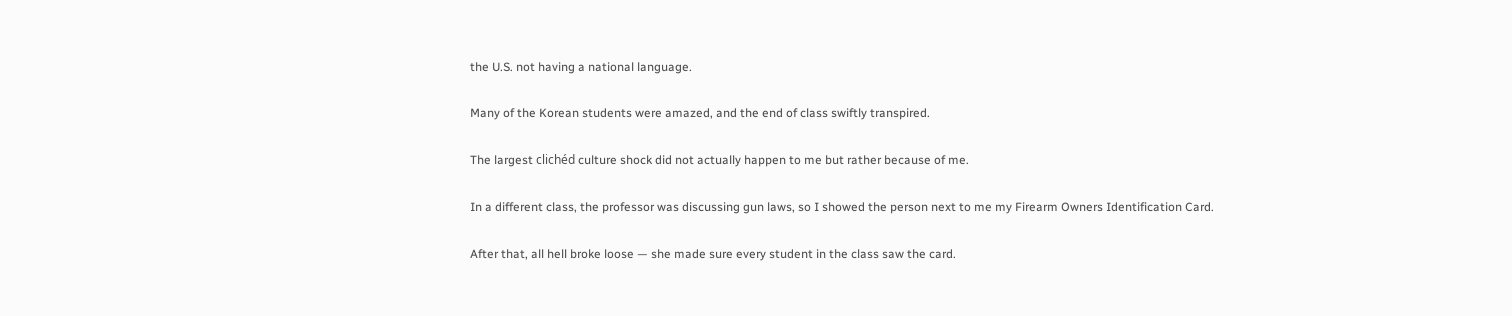the U.S. not having a national language.

Many of the Korean students were amazed, and the end of class swiftly transpired.

The largest clichéd culture shock did not actually happen to me but rather because of me.

In a different class, the professor was discussing gun laws, so I showed the person next to me my Firearm Owners Identification Card.

After that, all hell broke loose — she made sure every student in the class saw the card.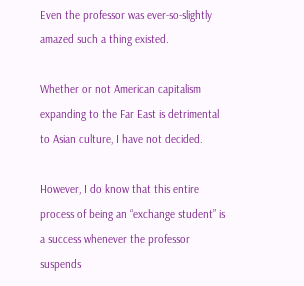Even the professor was ever-so-slightly amazed such a thing existed.

Whether or not American capitalism expanding to the Far East is detrimental to Asian culture, I have not decided.

However, I do know that this entire process of being an “exchange student” is a success whenever the professor suspends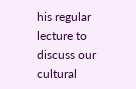his regular lecture to discuss our cultural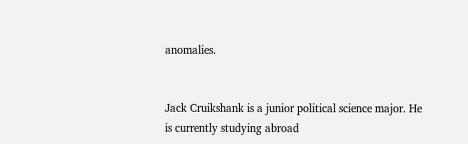anomalies.


Jack Cruikshank is a junior political science major. He is currently studying abroad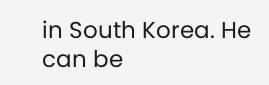in South Korea. He can be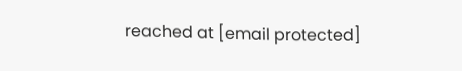reached at [email protected]